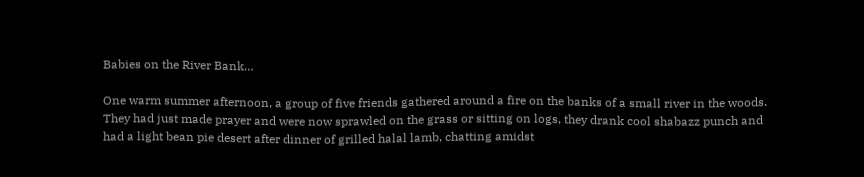Babies on the River Bank…

One warm summer afternoon, a group of five friends gathered around a fire on the banks of a small river in the woods. They had just made prayer and were now sprawled on the grass or sitting on logs, they drank cool shabazz punch and had a light bean pie desert after dinner of grilled halal lamb, chatting amidst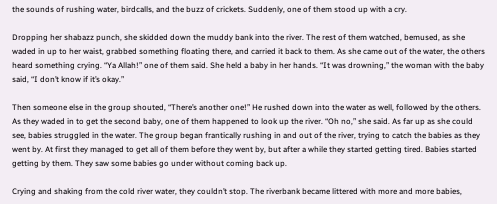the sounds of rushing water, birdcalls, and the buzz of crickets. Suddenly, one of them stood up with a cry.

Dropping her shabazz punch, she skidded down the muddy bank into the river. The rest of them watched, bemused, as she waded in up to her waist, grabbed something floating there, and carried it back to them. As she came out of the water, the others heard something crying. “Ya Allah!” one of them said. She held a baby in her hands. “It was drowning,” the woman with the baby said, “I don’t know if it’s okay.”

Then someone else in the group shouted, “There’s another one!” He rushed down into the water as well, followed by the others. As they waded in to get the second baby, one of them happened to look up the river. “Oh no,” she said. As far up as she could see, babies struggled in the water. The group began frantically rushing in and out of the river, trying to catch the babies as they went by. At first they managed to get all of them before they went by, but after a while they started getting tired. Babies started getting by them. They saw some babies go under without coming back up.

Crying and shaking from the cold river water, they couldn’t stop. The riverbank became littered with more and more babies,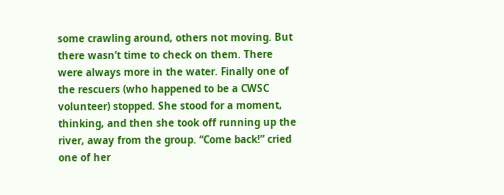some crawling around, others not moving. But there wasn’t time to check on them. There were always more in the water. Finally one of the rescuers (who happened to be a CWSC volunteer) stopped. She stood for a moment, thinking, and then she took off running up the river, away from the group. “Come back!” cried one of her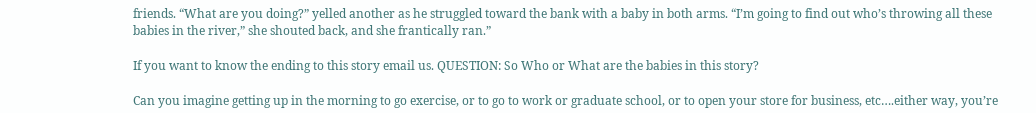friends. “What are you doing?” yelled another as he struggled toward the bank with a baby in both arms. “I’m going to find out who’s throwing all these babies in the river,” she shouted back, and she frantically ran.”

If you want to know the ending to this story email us. QUESTION: So Who or What are the babies in this story?

Can you imagine getting up in the morning to go exercise, or to go to work or graduate school, or to open your store for business, etc….either way, you’re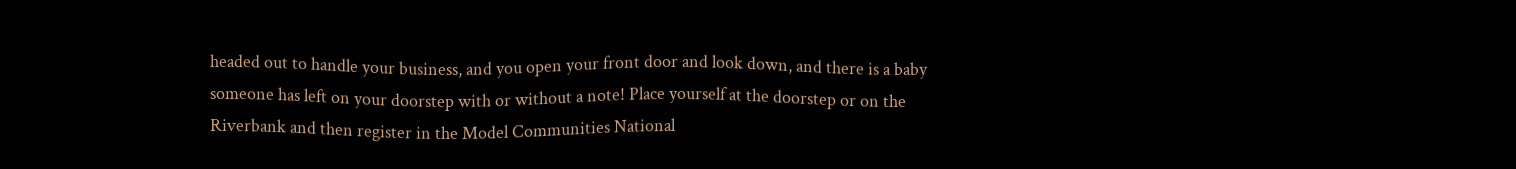headed out to handle your business, and you open your front door and look down, and there is a baby someone has left on your doorstep with or without a note! Place yourself at the doorstep or on the Riverbank and then register in the Model Communities National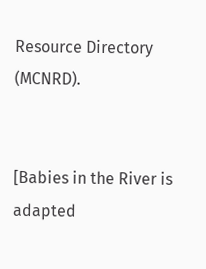Resource Directory (MCNRD).


[Babies in the River is adapted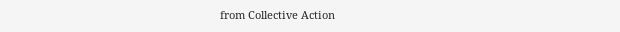from Collective Action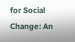for Social Change: An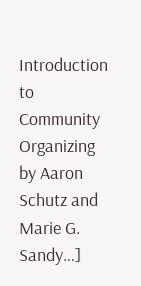Introduction to Community Organizing by Aaron Schutz and Marie G. Sandy…]